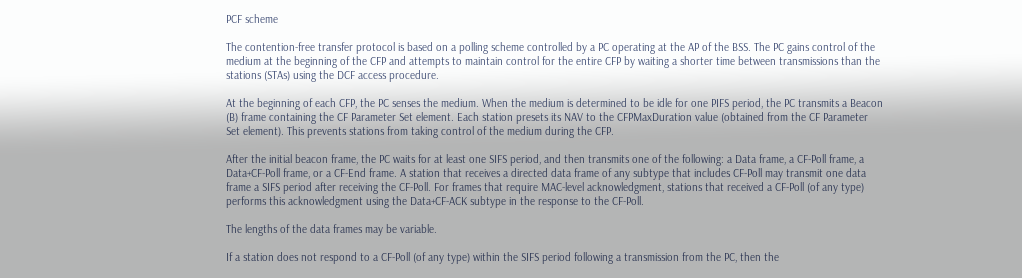PCF scheme

The contention-free transfer protocol is based on a polling scheme controlled by a PC operating at the AP of the BSS. The PC gains control of the medium at the beginning of the CFP and attempts to maintain control for the entire CFP by waiting a shorter time between transmissions than the stations (STAs) using the DCF access procedure.

At the beginning of each CFP, the PC senses the medium. When the medium is determined to be idle for one PIFS period, the PC transmits a Beacon (B) frame containing the CF Parameter Set element. Each station presets its NAV to the CFPMaxDuration value (obtained from the CF Parameter Set element). This prevents stations from taking control of the medium during the CFP.

After the initial beacon frame, the PC waits for at least one SIFS period, and then transmits one of the following: a Data frame, a CF-Poll frame, a Data+CF-Poll frame, or a CF-End frame. A station that receives a directed data frame of any subtype that includes CF-Poll may transmit one data frame a SIFS period after receiving the CF-Poll. For frames that require MAC-level acknowledgment, stations that received a CF-Poll (of any type) performs this acknowledgment using the Data+CF-ACK subtype in the response to the CF-Poll.

The lengths of the data frames may be variable.

If a station does not respond to a CF-Poll (of any type) within the SIFS period following a transmission from the PC, then the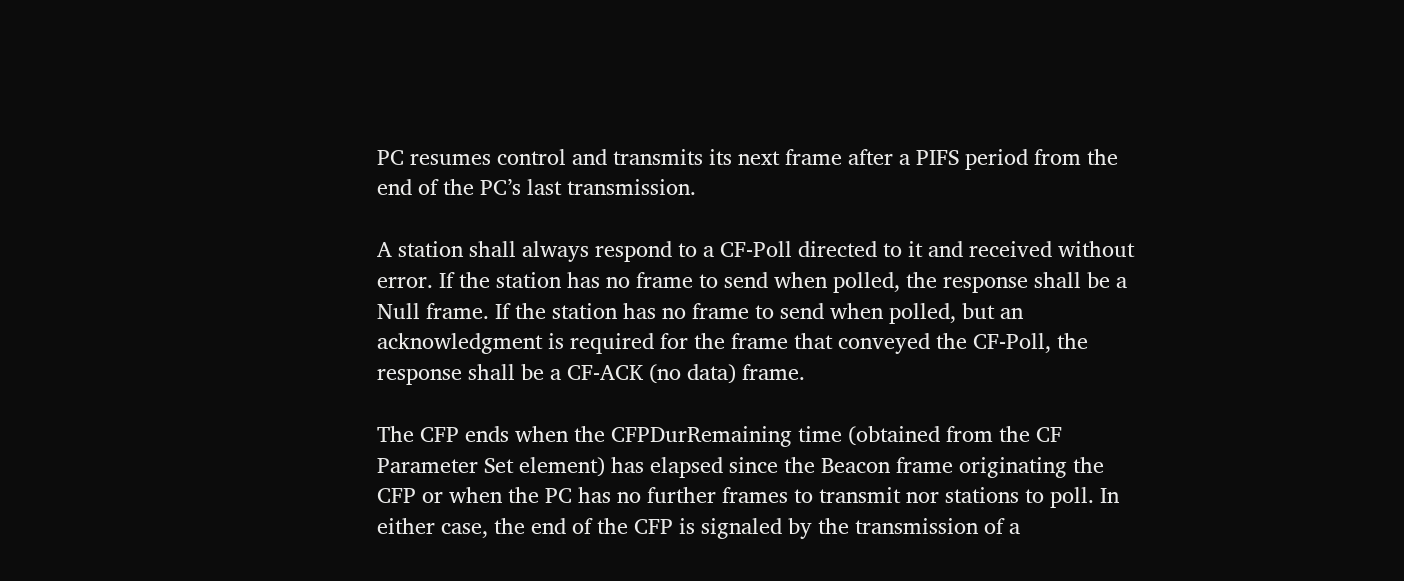PC resumes control and transmits its next frame after a PIFS period from the end of the PC’s last transmission.

A station shall always respond to a CF-Poll directed to it and received without error. If the station has no frame to send when polled, the response shall be a Null frame. If the station has no frame to send when polled, but an acknowledgment is required for the frame that conveyed the CF-Poll, the response shall be a CF-ACK (no data) frame.

The CFP ends when the CFPDurRemaining time (obtained from the CF Parameter Set element) has elapsed since the Beacon frame originating the CFP or when the PC has no further frames to transmit nor stations to poll. In either case, the end of the CFP is signaled by the transmission of a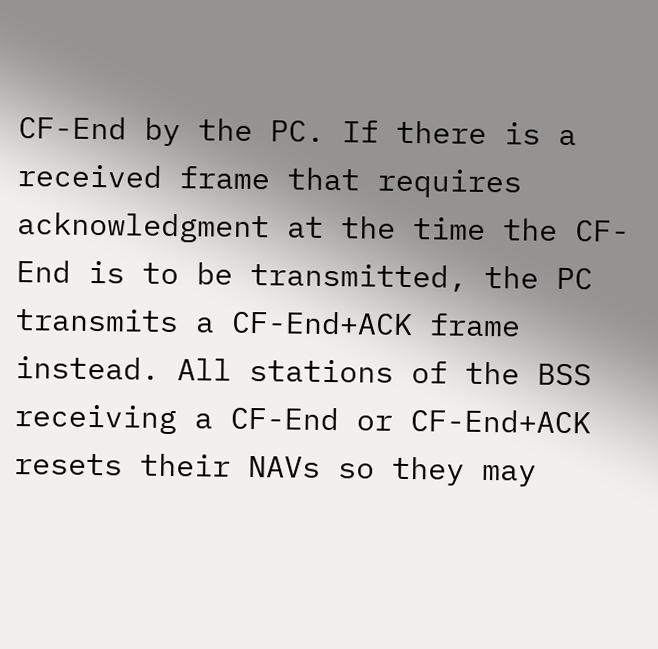CF-End by the PC. If there is a received frame that requires acknowledgment at the time the CF-End is to be transmitted, the PC transmits a CF-End+ACK frame instead. All stations of the BSS receiving a CF-End or CF-End+ACK resets their NAVs so they may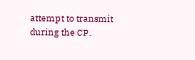attempt to transmit during the CP.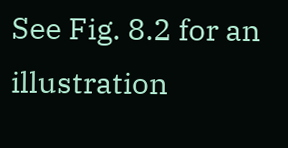See Fig. 8.2 for an illustration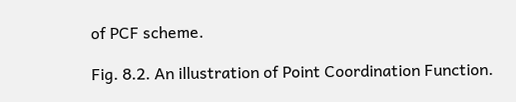of PCF scheme.

Fig. 8.2. An illustration of Point Coordination Function.